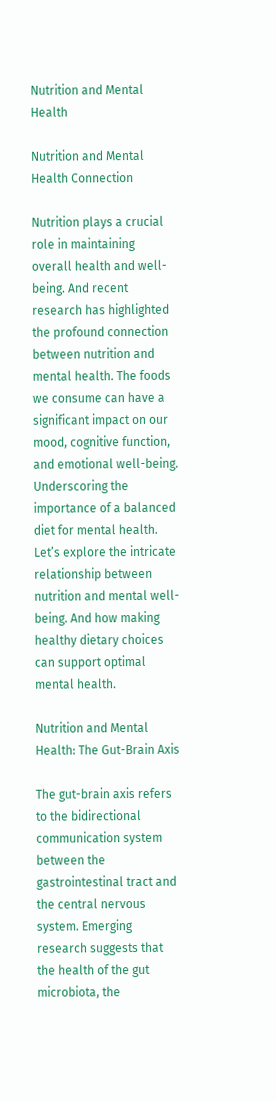Nutrition and Mental Health

Nutrition and Mental Health Connection

Nutrition plays a crucial role in maintaining overall health and well-being. And recent research has highlighted the profound connection between nutrition and mental health. The foods we consume can have a significant impact on our mood, cognitive function, and emotional well-being. Underscoring the importance of a balanced diet for mental health. Let’s explore the intricate relationship between nutrition and mental well-being. And how making healthy dietary choices can support optimal mental health.

Nutrition and Mental Health: The Gut-Brain Axis

The gut-brain axis refers to the bidirectional communication system between the gastrointestinal tract and the central nervous system. Emerging research suggests that the health of the gut microbiota, the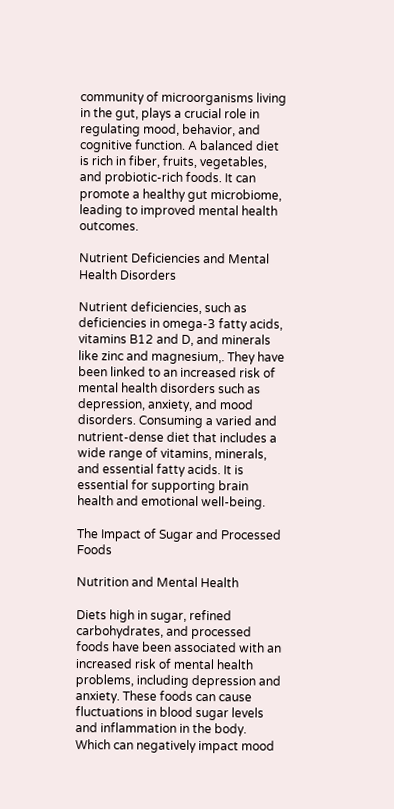community of microorganisms living in the gut, plays a crucial role in regulating mood, behavior, and cognitive function. A balanced diet is rich in fiber, fruits, vegetables, and probiotic-rich foods. It can promote a healthy gut microbiome, leading to improved mental health outcomes.

Nutrient Deficiencies and Mental Health Disorders

Nutrient deficiencies, such as deficiencies in omega-3 fatty acids, vitamins B12 and D, and minerals like zinc and magnesium,. They have been linked to an increased risk of mental health disorders such as depression, anxiety, and mood disorders. Consuming a varied and nutrient-dense diet that includes a wide range of vitamins, minerals, and essential fatty acids. It is essential for supporting brain health and emotional well-being.

The Impact of Sugar and Processed Foods

Nutrition and Mental Health

Diets high in sugar, refined carbohydrates, and processed foods have been associated with an increased risk of mental health problems, including depression and anxiety. These foods can cause fluctuations in blood sugar levels and inflammation in the body. Which can negatively impact mood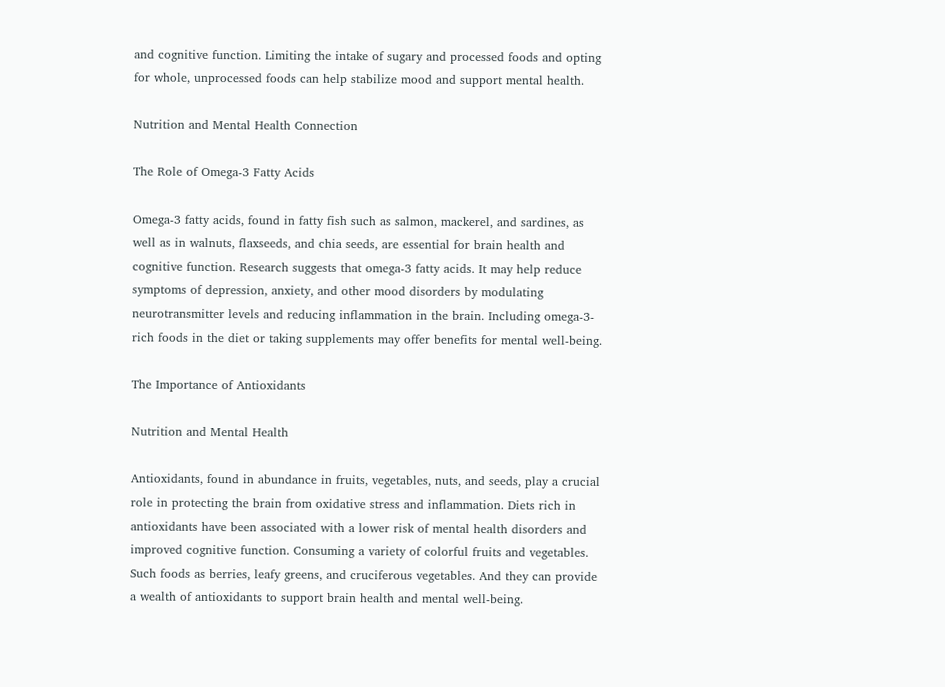and cognitive function. Limiting the intake of sugary and processed foods and opting for whole, unprocessed foods can help stabilize mood and support mental health.

Nutrition and Mental Health Connection

The Role of Omega-3 Fatty Acids

Omega-3 fatty acids, found in fatty fish such as salmon, mackerel, and sardines, as well as in walnuts, flaxseeds, and chia seeds, are essential for brain health and cognitive function. Research suggests that omega-3 fatty acids. It may help reduce symptoms of depression, anxiety, and other mood disorders by modulating neurotransmitter levels and reducing inflammation in the brain. Including omega-3-rich foods in the diet or taking supplements may offer benefits for mental well-being.

The Importance of Antioxidants

Nutrition and Mental Health

Antioxidants, found in abundance in fruits, vegetables, nuts, and seeds, play a crucial role in protecting the brain from oxidative stress and inflammation. Diets rich in antioxidants have been associated with a lower risk of mental health disorders and improved cognitive function. Consuming a variety of colorful fruits and vegetables. Such foods as berries, leafy greens, and cruciferous vegetables. And they can provide a wealth of antioxidants to support brain health and mental well-being.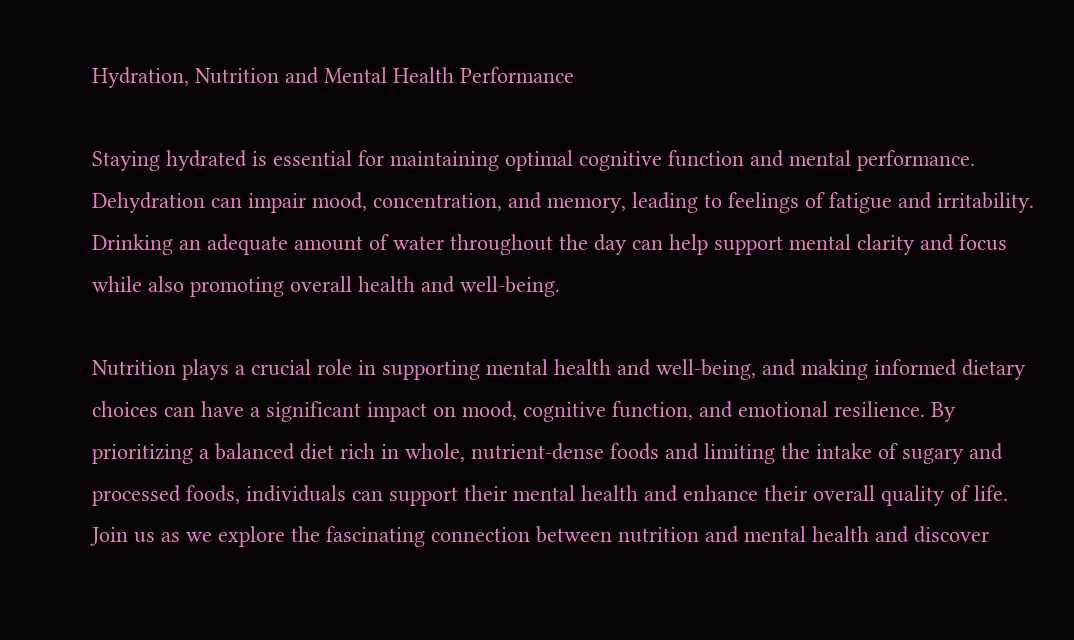Hydration, Nutrition and Mental Health Performance

Staying hydrated is essential for maintaining optimal cognitive function and mental performance. Dehydration can impair mood, concentration, and memory, leading to feelings of fatigue and irritability. Drinking an adequate amount of water throughout the day can help support mental clarity and focus while also promoting overall health and well-being.

Nutrition plays a crucial role in supporting mental health and well-being, and making informed dietary choices can have a significant impact on mood, cognitive function, and emotional resilience. By prioritizing a balanced diet rich in whole, nutrient-dense foods and limiting the intake of sugary and processed foods, individuals can support their mental health and enhance their overall quality of life. Join us as we explore the fascinating connection between nutrition and mental health and discover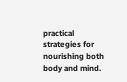practical strategies for nourishing both body and mind.